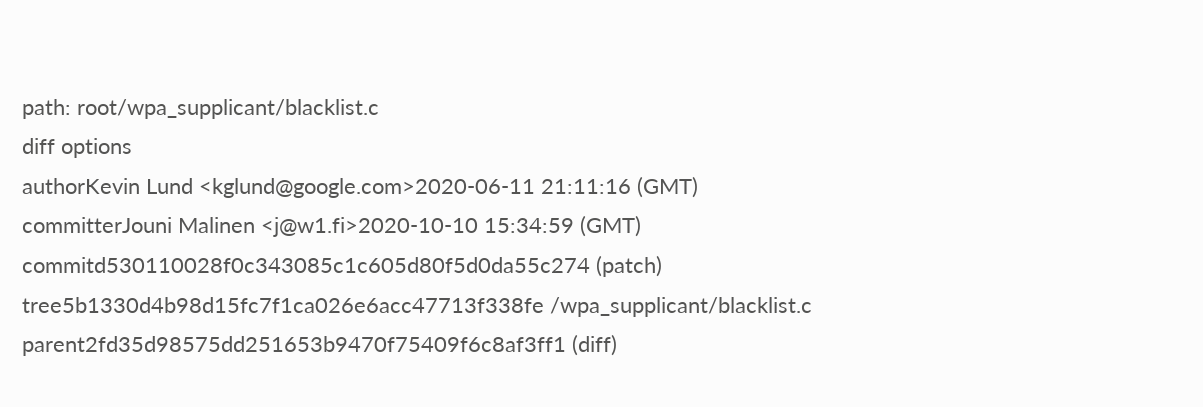path: root/wpa_supplicant/blacklist.c
diff options
authorKevin Lund <kglund@google.com>2020-06-11 21:11:16 (GMT)
committerJouni Malinen <j@w1.fi>2020-10-10 15:34:59 (GMT)
commitd530110028f0c343085c1c605d80f5d0da55c274 (patch)
tree5b1330d4b98d15fc7f1ca026e6acc47713f338fe /wpa_supplicant/blacklist.c
parent2fd35d98575dd251653b9470f75409f6c8af3ff1 (diff)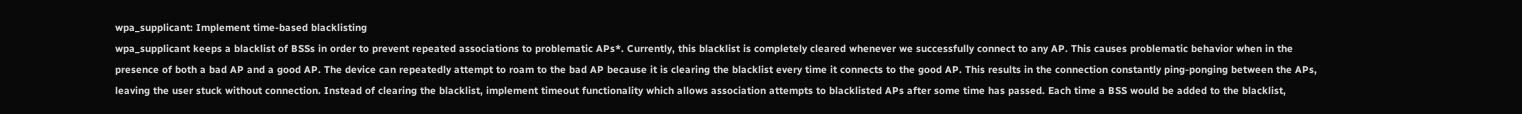wpa_supplicant: Implement time-based blacklisting
wpa_supplicant keeps a blacklist of BSSs in order to prevent repeated associations to problematic APs*. Currently, this blacklist is completely cleared whenever we successfully connect to any AP. This causes problematic behavior when in the presence of both a bad AP and a good AP. The device can repeatedly attempt to roam to the bad AP because it is clearing the blacklist every time it connects to the good AP. This results in the connection constantly ping-ponging between the APs, leaving the user stuck without connection. Instead of clearing the blacklist, implement timeout functionality which allows association attempts to blacklisted APs after some time has passed. Each time a BSS would be added to the blacklist,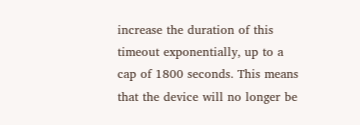increase the duration of this timeout exponentially, up to a cap of 1800 seconds. This means that the device will no longer be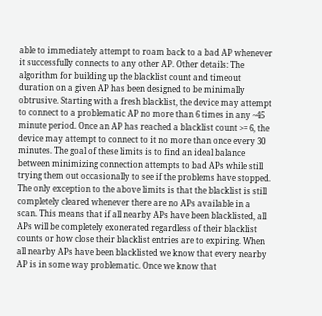able to immediately attempt to roam back to a bad AP whenever it successfully connects to any other AP. Other details: The algorithm for building up the blacklist count and timeout duration on a given AP has been designed to be minimally obtrusive. Starting with a fresh blacklist, the device may attempt to connect to a problematic AP no more than 6 times in any ~45 minute period. Once an AP has reached a blacklist count >= 6, the device may attempt to connect to it no more than once every 30 minutes. The goal of these limits is to find an ideal balance between minimizing connection attempts to bad APs while still trying them out occasionally to see if the problems have stopped. The only exception to the above limits is that the blacklist is still completely cleared whenever there are no APs available in a scan. This means that if all nearby APs have been blacklisted, all APs will be completely exonerated regardless of their blacklist counts or how close their blacklist entries are to expiring. When all nearby APs have been blacklisted we know that every nearby AP is in some way problematic. Once we know that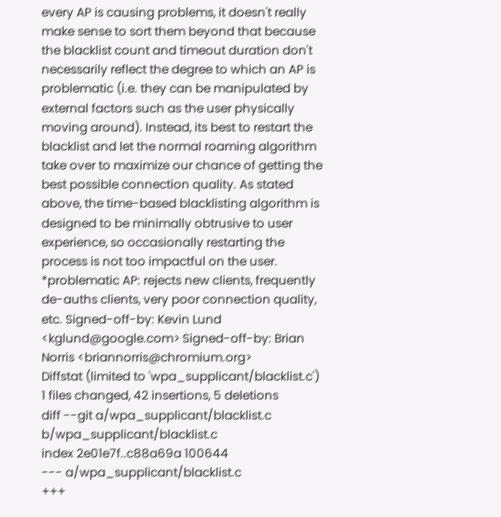every AP is causing problems, it doesn't really make sense to sort them beyond that because the blacklist count and timeout duration don't necessarily reflect the degree to which an AP is problematic (i.e. they can be manipulated by external factors such as the user physically moving around). Instead, its best to restart the blacklist and let the normal roaming algorithm take over to maximize our chance of getting the best possible connection quality. As stated above, the time-based blacklisting algorithm is designed to be minimally obtrusive to user experience, so occasionally restarting the process is not too impactful on the user. *problematic AP: rejects new clients, frequently de-auths clients, very poor connection quality, etc. Signed-off-by: Kevin Lund <kglund@google.com> Signed-off-by: Brian Norris <briannorris@chromium.org>
Diffstat (limited to 'wpa_supplicant/blacklist.c')
1 files changed, 42 insertions, 5 deletions
diff --git a/wpa_supplicant/blacklist.c b/wpa_supplicant/blacklist.c
index 2e01e7f..c88a69a 100644
--- a/wpa_supplicant/blacklist.c
+++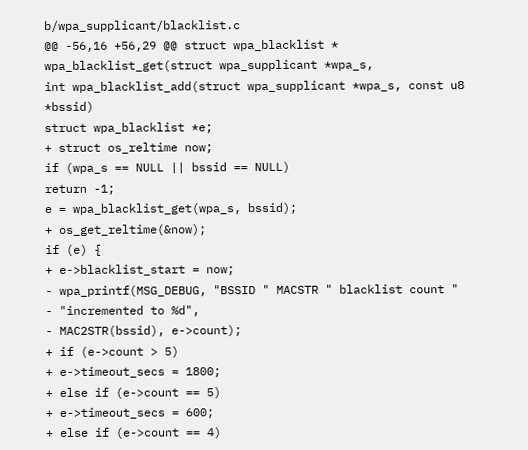b/wpa_supplicant/blacklist.c
@@ -56,16 +56,29 @@ struct wpa_blacklist * wpa_blacklist_get(struct wpa_supplicant *wpa_s,
int wpa_blacklist_add(struct wpa_supplicant *wpa_s, const u8 *bssid)
struct wpa_blacklist *e;
+ struct os_reltime now;
if (wpa_s == NULL || bssid == NULL)
return -1;
e = wpa_blacklist_get(wpa_s, bssid);
+ os_get_reltime(&now);
if (e) {
+ e->blacklist_start = now;
- wpa_printf(MSG_DEBUG, "BSSID " MACSTR " blacklist count "
- "incremented to %d",
- MAC2STR(bssid), e->count);
+ if (e->count > 5)
+ e->timeout_secs = 1800;
+ else if (e->count == 5)
+ e->timeout_secs = 600;
+ else if (e->count == 4)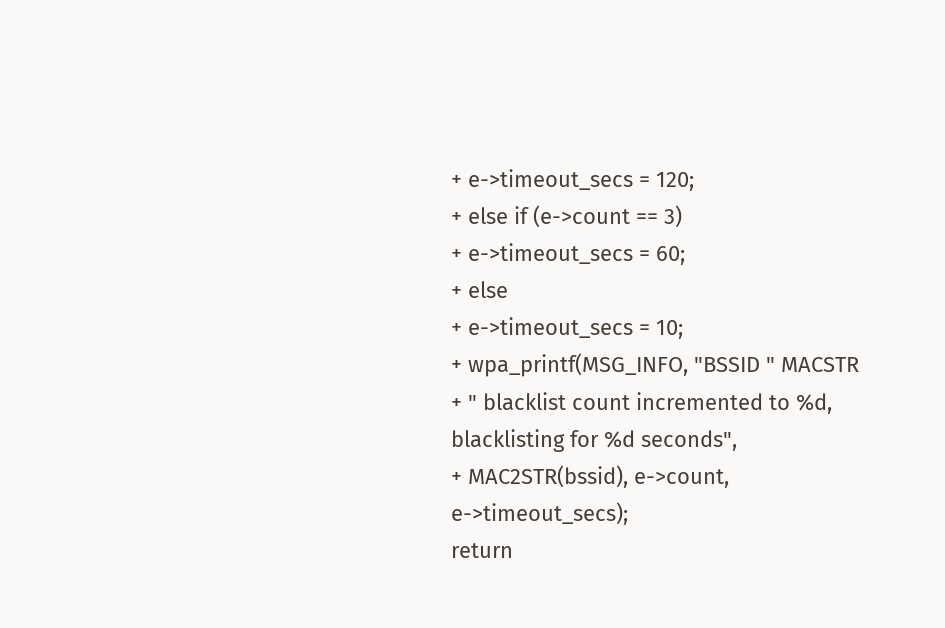+ e->timeout_secs = 120;
+ else if (e->count == 3)
+ e->timeout_secs = 60;
+ else
+ e->timeout_secs = 10;
+ wpa_printf(MSG_INFO, "BSSID " MACSTR
+ " blacklist count incremented to %d, blacklisting for %d seconds",
+ MAC2STR(bssid), e->count, e->timeout_secs);
return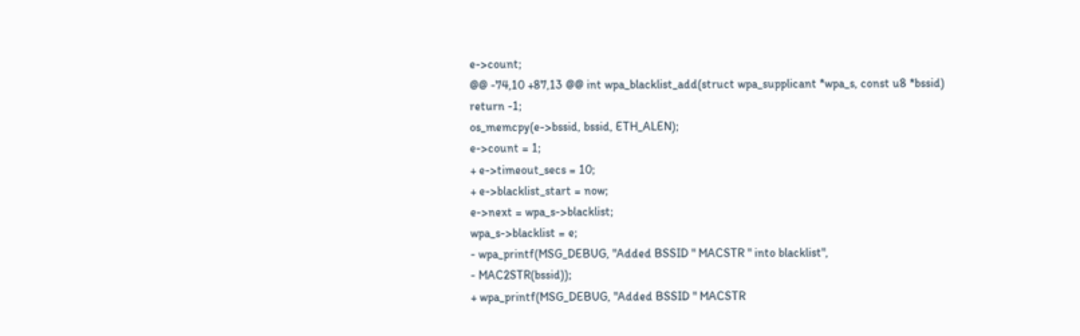e->count;
@@ -74,10 +87,13 @@ int wpa_blacklist_add(struct wpa_supplicant *wpa_s, const u8 *bssid)
return -1;
os_memcpy(e->bssid, bssid, ETH_ALEN);
e->count = 1;
+ e->timeout_secs = 10;
+ e->blacklist_start = now;
e->next = wpa_s->blacklist;
wpa_s->blacklist = e;
- wpa_printf(MSG_DEBUG, "Added BSSID " MACSTR " into blacklist",
- MAC2STR(bssid));
+ wpa_printf(MSG_DEBUG, "Added BSSID " MACSTR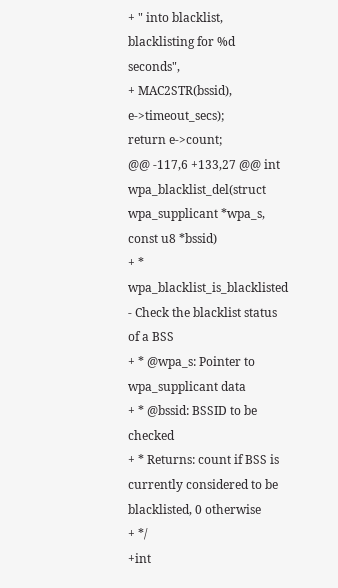+ " into blacklist, blacklisting for %d seconds",
+ MAC2STR(bssid), e->timeout_secs);
return e->count;
@@ -117,6 +133,27 @@ int wpa_blacklist_del(struct wpa_supplicant *wpa_s, const u8 *bssid)
+ * wpa_blacklist_is_blacklisted - Check the blacklist status of a BSS
+ * @wpa_s: Pointer to wpa_supplicant data
+ * @bssid: BSSID to be checked
+ * Returns: count if BSS is currently considered to be blacklisted, 0 otherwise
+ */
+int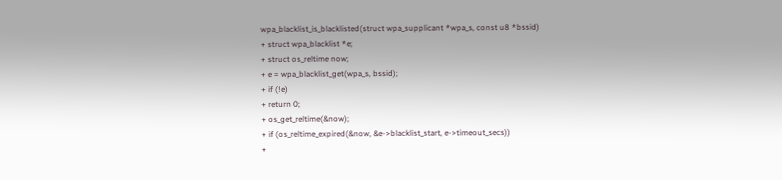wpa_blacklist_is_blacklisted(struct wpa_supplicant *wpa_s, const u8 *bssid)
+ struct wpa_blacklist *e;
+ struct os_reltime now;
+ e = wpa_blacklist_get(wpa_s, bssid);
+ if (!e)
+ return 0;
+ os_get_reltime(&now);
+ if (os_reltime_expired(&now, &e->blacklist_start, e->timeout_secs))
+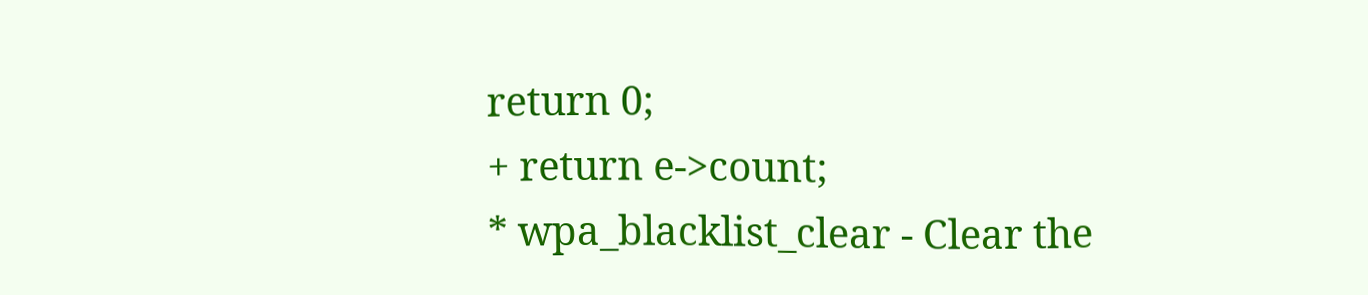return 0;
+ return e->count;
* wpa_blacklist_clear - Clear the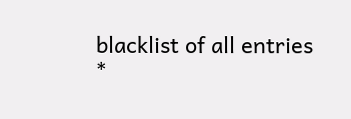blacklist of all entries
*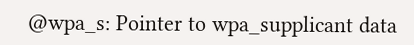@wpa_s: Pointer to wpa_supplicant data